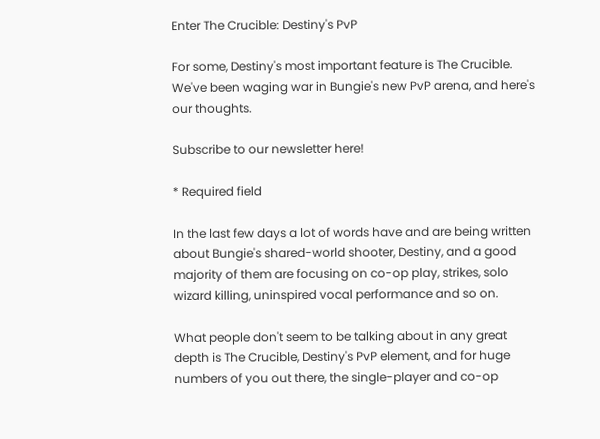Enter The Crucible: Destiny's PvP

For some, Destiny's most important feature is The Crucible. We've been waging war in Bungie's new PvP arena, and here's our thoughts.

Subscribe to our newsletter here!

* Required field

In the last few days a lot of words have and are being written about Bungie's shared-world shooter, Destiny, and a good majority of them are focusing on co-op play, strikes, solo wizard killing, uninspired vocal performance and so on.

What people don't seem to be talking about in any great depth is The Crucible, Destiny's PvP element, and for huge numbers of you out there, the single-player and co-op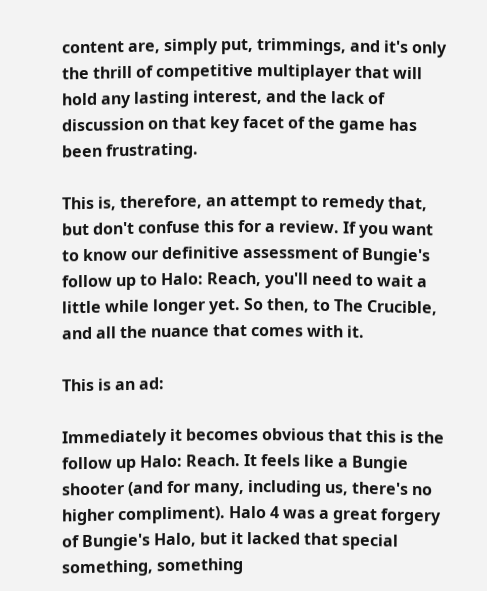content are, simply put, trimmings, and it's only the thrill of competitive multiplayer that will hold any lasting interest, and the lack of discussion on that key facet of the game has been frustrating.

This is, therefore, an attempt to remedy that, but don't confuse this for a review. If you want to know our definitive assessment of Bungie's follow up to Halo: Reach, you'll need to wait a little while longer yet. So then, to The Crucible, and all the nuance that comes with it.

This is an ad:

Immediately it becomes obvious that this is the follow up Halo: Reach. It feels like a Bungie shooter (and for many, including us, there's no higher compliment). Halo 4 was a great forgery of Bungie's Halo, but it lacked that special something, something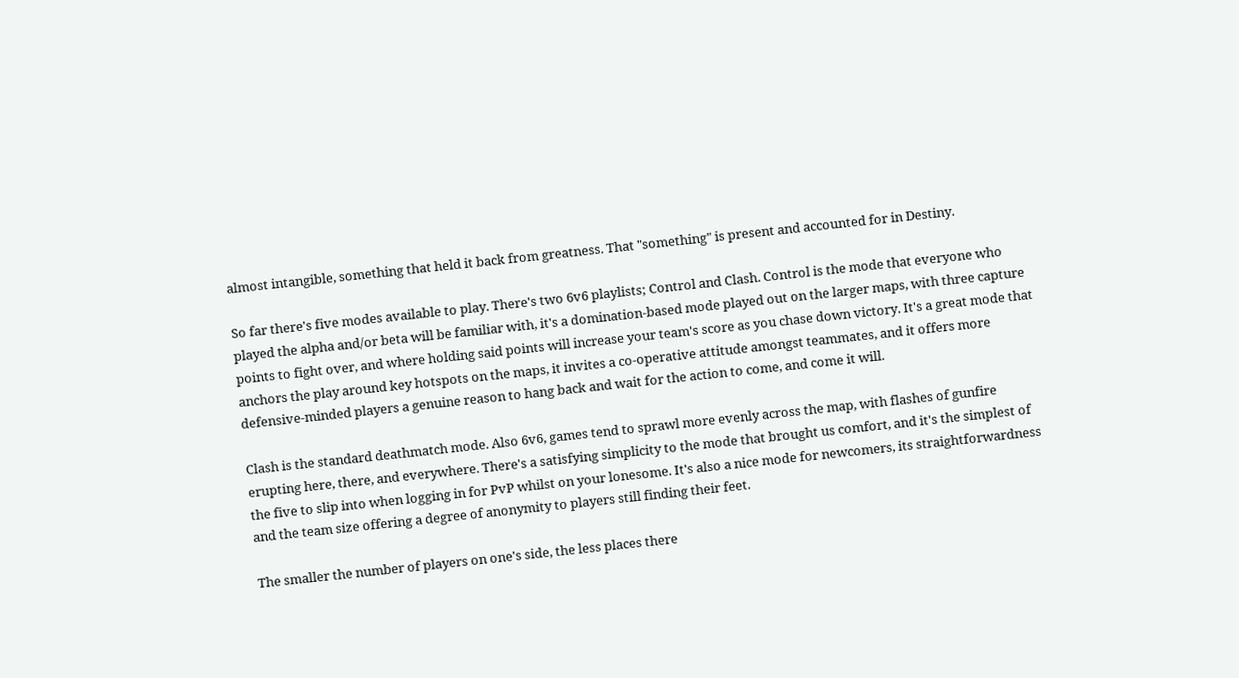almost intangible, something that held it back from greatness. That "something" is present and accounted for in Destiny.

So far there's five modes available to play. There's two 6v6 playlists; Control and Clash. Control is the mode that everyone who played the alpha and/or beta will be familiar with, it's a domination-based mode played out on the larger maps, with three capture points to fight over, and where holding said points will increase your team's score as you chase down victory. It's a great mode that anchors the play around key hotspots on the maps, it invites a co-operative attitude amongst teammates, and it offers more defensive-minded players a genuine reason to hang back and wait for the action to come, and come it will.

Clash is the standard deathmatch mode. Also 6v6, games tend to sprawl more evenly across the map, with flashes of gunfire erupting here, there, and everywhere. There's a satisfying simplicity to the mode that brought us comfort, and it's the simplest of the five to slip into when logging in for PvP whilst on your lonesome. It's also a nice mode for newcomers, its straightforwardness and the team size offering a degree of anonymity to players still finding their feet.

The smaller the number of players on one's side, the less places there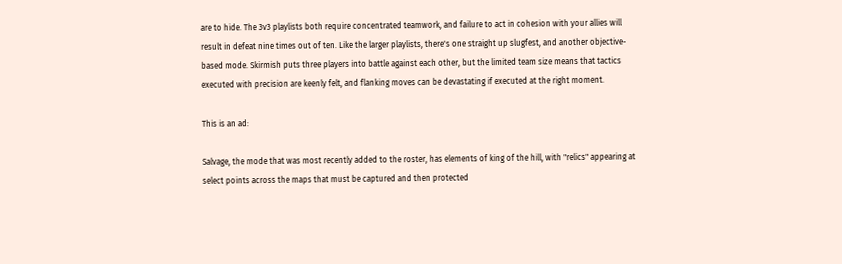are to hide. The 3v3 playlists both require concentrated teamwork, and failure to act in cohesion with your allies will result in defeat nine times out of ten. Like the larger playlists, there's one straight up slugfest, and another objective-based mode. Skirmish puts three players into battle against each other, but the limited team size means that tactics executed with precision are keenly felt, and flanking moves can be devastating if executed at the right moment.

This is an ad:

Salvage, the mode that was most recently added to the roster, has elements of king of the hill, with "relics" appearing at select points across the maps that must be captured and then protected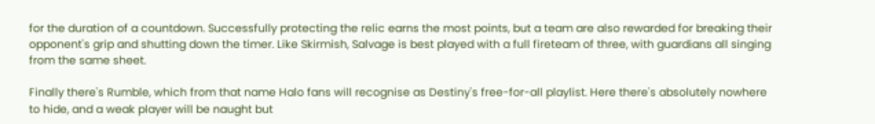for the duration of a countdown. Successfully protecting the relic earns the most points, but a team are also rewarded for breaking their opponent's grip and shutting down the timer. Like Skirmish, Salvage is best played with a full fireteam of three, with guardians all singing from the same sheet.

Finally there's Rumble, which from that name Halo fans will recognise as Destiny's free-for-all playlist. Here there's absolutely nowhere to hide, and a weak player will be naught but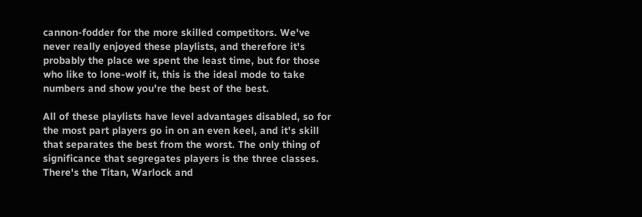cannon-fodder for the more skilled competitors. We've never really enjoyed these playlists, and therefore it's probably the place we spent the least time, but for those who like to lone-wolf it, this is the ideal mode to take numbers and show you're the best of the best.

All of these playlists have level advantages disabled, so for the most part players go in on an even keel, and it's skill that separates the best from the worst. The only thing of significance that segregates players is the three classes. There's the Titan, Warlock and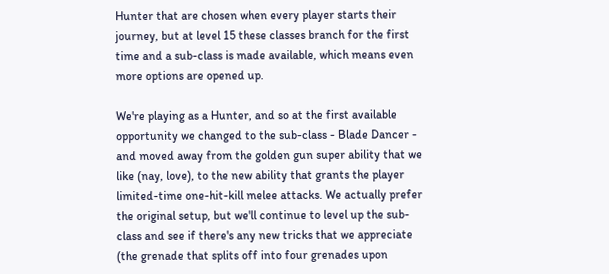Hunter that are chosen when every player starts their journey, but at level 15 these classes branch for the first time and a sub-class is made available, which means even more options are opened up.

We're playing as a Hunter, and so at the first available opportunity we changed to the sub-class - Blade Dancer - and moved away from the golden gun super ability that we like (nay, love), to the new ability that grants the player limited-time one-hit-kill melee attacks. We actually prefer the original setup, but we'll continue to level up the sub-class and see if there's any new tricks that we appreciate (the grenade that splits off into four grenades upon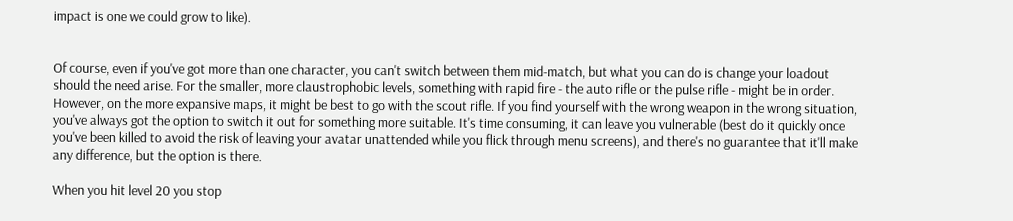impact is one we could grow to like).


Of course, even if you've got more than one character, you can't switch between them mid-match, but what you can do is change your loadout should the need arise. For the smaller, more claustrophobic levels, something with rapid fire - the auto rifle or the pulse rifle - might be in order. However, on the more expansive maps, it might be best to go with the scout rifle. If you find yourself with the wrong weapon in the wrong situation, you've always got the option to switch it out for something more suitable. It's time consuming, it can leave you vulnerable (best do it quickly once you've been killed to avoid the risk of leaving your avatar unattended while you flick through menu screens), and there's no guarantee that it'll make any difference, but the option is there.

When you hit level 20 you stop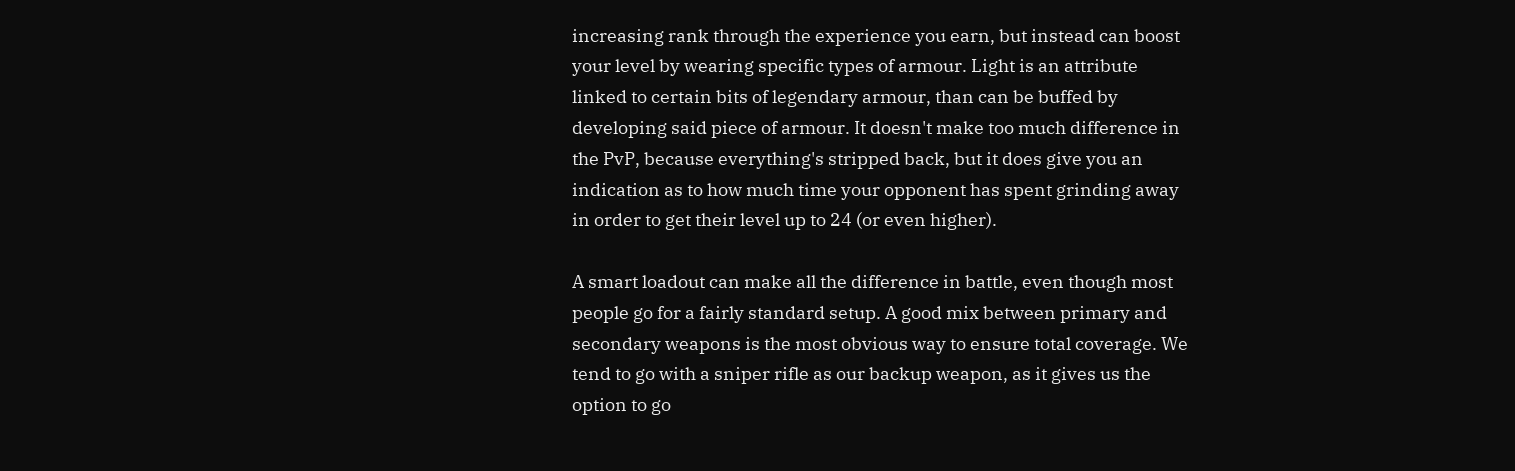increasing rank through the experience you earn, but instead can boost your level by wearing specific types of armour. Light is an attribute linked to certain bits of legendary armour, than can be buffed by developing said piece of armour. It doesn't make too much difference in the PvP, because everything's stripped back, but it does give you an indication as to how much time your opponent has spent grinding away in order to get their level up to 24 (or even higher).

A smart loadout can make all the difference in battle, even though most people go for a fairly standard setup. A good mix between primary and secondary weapons is the most obvious way to ensure total coverage. We tend to go with a sniper rifle as our backup weapon, as it gives us the option to go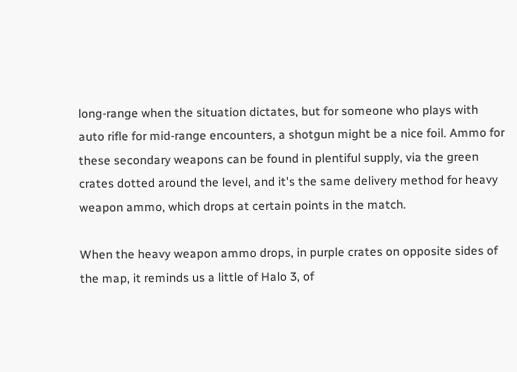long-range when the situation dictates, but for someone who plays with auto rifle for mid-range encounters, a shotgun might be a nice foil. Ammo for these secondary weapons can be found in plentiful supply, via the green crates dotted around the level, and it's the same delivery method for heavy weapon ammo, which drops at certain points in the match.

When the heavy weapon ammo drops, in purple crates on opposite sides of the map, it reminds us a little of Halo 3, of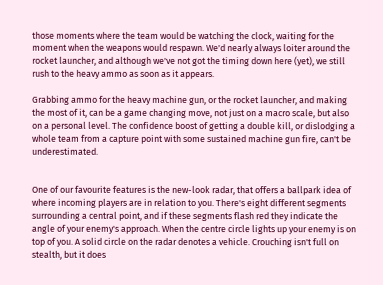those moments where the team would be watching the clock, waiting for the moment when the weapons would respawn. We'd nearly always loiter around the rocket launcher, and although we've not got the timing down here (yet), we still rush to the heavy ammo as soon as it appears.

Grabbing ammo for the heavy machine gun, or the rocket launcher, and making the most of it, can be a game changing move, not just on a macro scale, but also on a personal level. The confidence boost of getting a double kill, or dislodging a whole team from a capture point with some sustained machine gun fire, can't be underestimated.


One of our favourite features is the new-look radar, that offers a ballpark idea of where incoming players are in relation to you. There's eight different segments surrounding a central point, and if these segments flash red they indicate the angle of your enemy's approach. When the centre circle lights up your enemy is on top of you. A solid circle on the radar denotes a vehicle. Crouching isn't full on stealth, but it does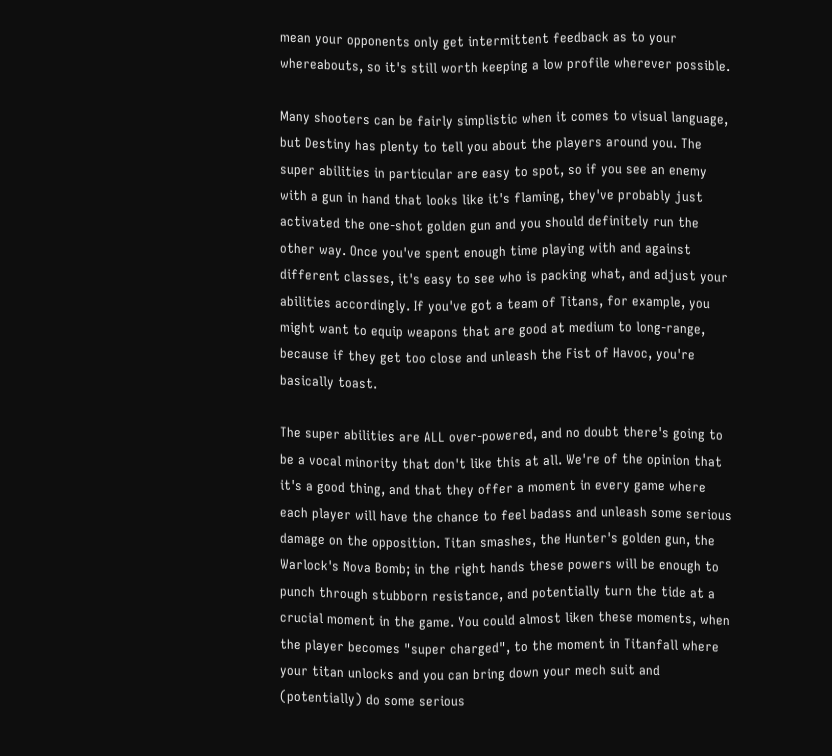mean your opponents only get intermittent feedback as to your whereabouts, so it's still worth keeping a low profile wherever possible.

Many shooters can be fairly simplistic when it comes to visual language, but Destiny has plenty to tell you about the players around you. The super abilities in particular are easy to spot, so if you see an enemy with a gun in hand that looks like it's flaming, they've probably just activated the one-shot golden gun and you should definitely run the other way. Once you've spent enough time playing with and against different classes, it's easy to see who is packing what, and adjust your abilities accordingly. If you've got a team of Titans, for example, you might want to equip weapons that are good at medium to long-range, because if they get too close and unleash the Fist of Havoc, you're basically toast.

The super abilities are ALL over-powered, and no doubt there's going to be a vocal minority that don't like this at all. We're of the opinion that it's a good thing, and that they offer a moment in every game where each player will have the chance to feel badass and unleash some serious damage on the opposition. Titan smashes, the Hunter's golden gun, the Warlock's Nova Bomb; in the right hands these powers will be enough to punch through stubborn resistance, and potentially turn the tide at a crucial moment in the game. You could almost liken these moments, when the player becomes "super charged", to the moment in Titanfall where your titan unlocks and you can bring down your mech suit and (potentially) do some serious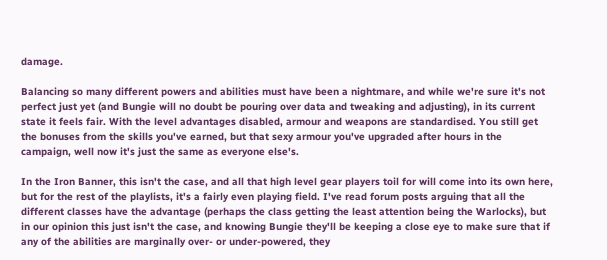damage.

Balancing so many different powers and abilities must have been a nightmare, and while we're sure it's not perfect just yet (and Bungie will no doubt be pouring over data and tweaking and adjusting), in its current state it feels fair. With the level advantages disabled, armour and weapons are standardised. You still get the bonuses from the skills you've earned, but that sexy armour you've upgraded after hours in the campaign, well now it's just the same as everyone else's.

In the Iron Banner, this isn't the case, and all that high level gear players toil for will come into its own here, but for the rest of the playlists, it's a fairly even playing field. I've read forum posts arguing that all the different classes have the advantage (perhaps the class getting the least attention being the Warlocks), but in our opinion this just isn't the case, and knowing Bungie they'll be keeping a close eye to make sure that if any of the abilities are marginally over- or under-powered, they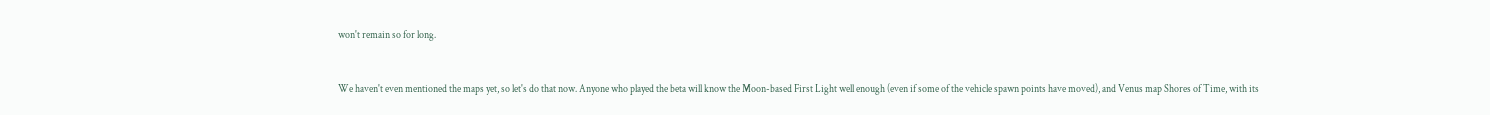won't remain so for long.


We haven't even mentioned the maps yet, so let's do that now. Anyone who played the beta will know the Moon-based First Light well enough (even if some of the vehicle spawn points have moved), and Venus map Shores of Time, with its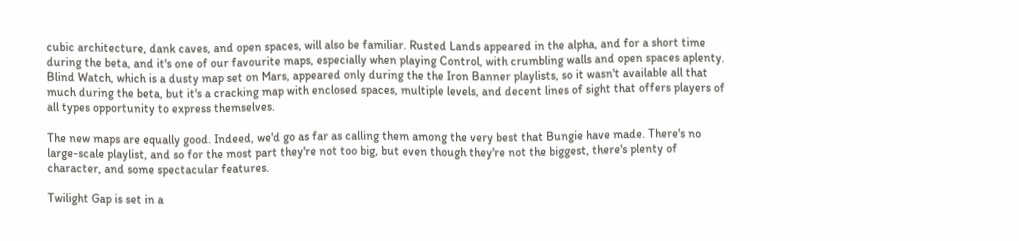cubic architecture, dank caves, and open spaces, will also be familiar. Rusted Lands appeared in the alpha, and for a short time during the beta, and it's one of our favourite maps, especially when playing Control, with crumbling walls and open spaces aplenty. Blind Watch, which is a dusty map set on Mars, appeared only during the the Iron Banner playlists, so it wasn't available all that much during the beta, but it's a cracking map with enclosed spaces, multiple levels, and decent lines of sight that offers players of all types opportunity to express themselves.

The new maps are equally good. Indeed, we'd go as far as calling them among the very best that Bungie have made. There's no large-scale playlist, and so for the most part they're not too big, but even though they're not the biggest, there's plenty of character, and some spectacular features.

Twilight Gap is set in a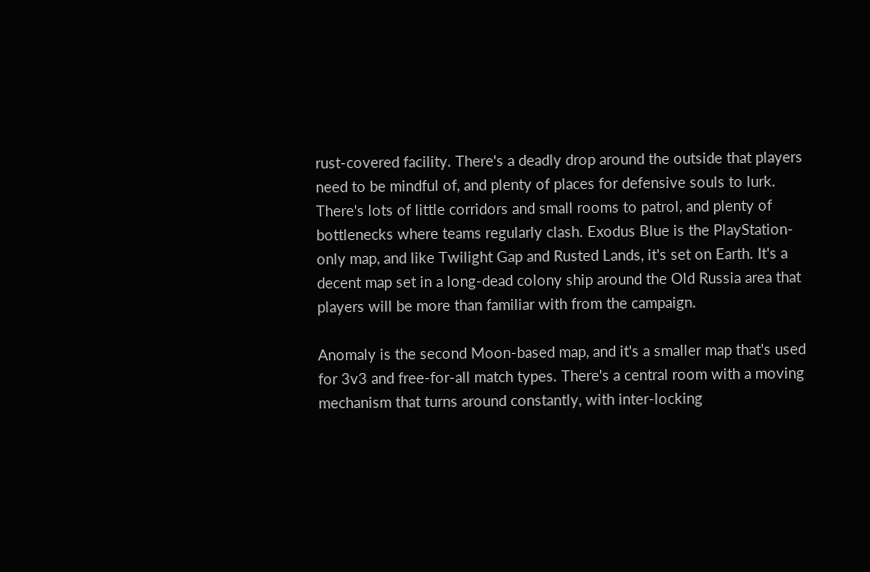rust-covered facility. There's a deadly drop around the outside that players need to be mindful of, and plenty of places for defensive souls to lurk. There's lots of little corridors and small rooms to patrol, and plenty of bottlenecks where teams regularly clash. Exodus Blue is the PlayStation-only map, and like Twilight Gap and Rusted Lands, it's set on Earth. It's a decent map set in a long-dead colony ship around the Old Russia area that players will be more than familiar with from the campaign.

Anomaly is the second Moon-based map, and it's a smaller map that's used for 3v3 and free-for-all match types. There's a central room with a moving mechanism that turns around constantly, with inter-locking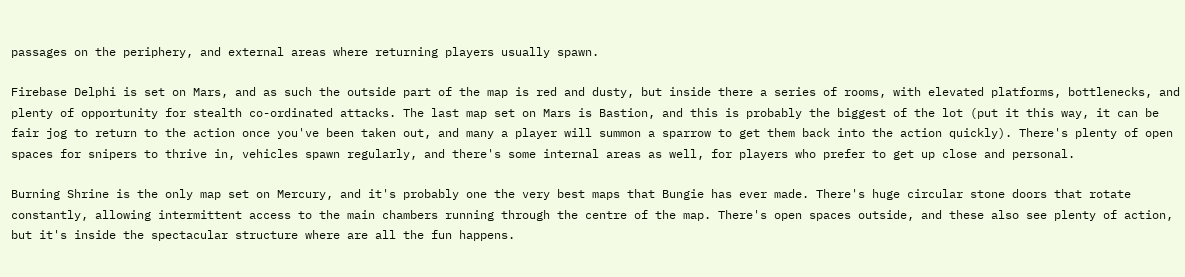passages on the periphery, and external areas where returning players usually spawn.

Firebase Delphi is set on Mars, and as such the outside part of the map is red and dusty, but inside there a series of rooms, with elevated platforms, bottlenecks, and plenty of opportunity for stealth co-ordinated attacks. The last map set on Mars is Bastion, and this is probably the biggest of the lot (put it this way, it can be fair jog to return to the action once you've been taken out, and many a player will summon a sparrow to get them back into the action quickly). There's plenty of open spaces for snipers to thrive in, vehicles spawn regularly, and there's some internal areas as well, for players who prefer to get up close and personal.

Burning Shrine is the only map set on Mercury, and it's probably one the very best maps that Bungie has ever made. There's huge circular stone doors that rotate constantly, allowing intermittent access to the main chambers running through the centre of the map. There's open spaces outside, and these also see plenty of action, but it's inside the spectacular structure where are all the fun happens.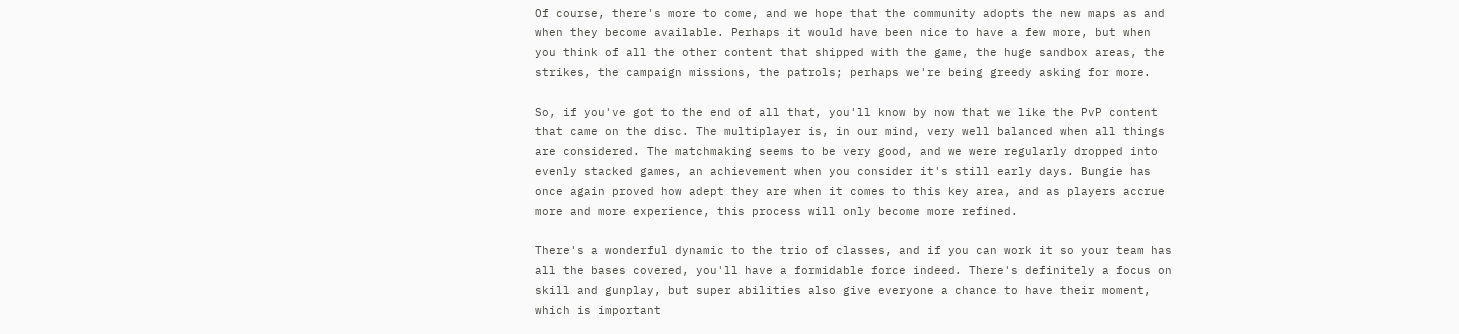Of course, there's more to come, and we hope that the community adopts the new maps as and when they become available. Perhaps it would have been nice to have a few more, but when you think of all the other content that shipped with the game, the huge sandbox areas, the strikes, the campaign missions, the patrols; perhaps we're being greedy asking for more.

So, if you've got to the end of all that, you'll know by now that we like the PvP content that came on the disc. The multiplayer is, in our mind, very well balanced when all things are considered. The matchmaking seems to be very good, and we were regularly dropped into evenly stacked games, an achievement when you consider it's still early days. Bungie has once again proved how adept they are when it comes to this key area, and as players accrue more and more experience, this process will only become more refined.

There's a wonderful dynamic to the trio of classes, and if you can work it so your team has all the bases covered, you'll have a formidable force indeed. There's definitely a focus on skill and gunplay, but super abilities also give everyone a chance to have their moment, which is important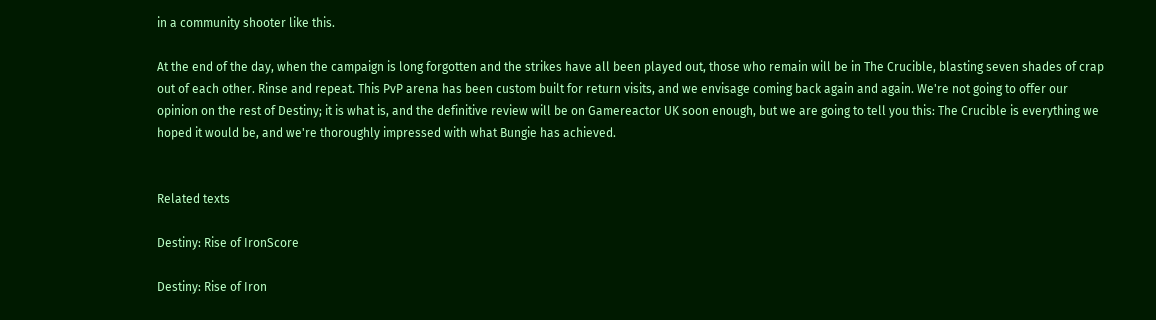in a community shooter like this.

At the end of the day, when the campaign is long forgotten and the strikes have all been played out, those who remain will be in The Crucible, blasting seven shades of crap out of each other. Rinse and repeat. This PvP arena has been custom built for return visits, and we envisage coming back again and again. We're not going to offer our opinion on the rest of Destiny; it is what is, and the definitive review will be on Gamereactor UK soon enough, but we are going to tell you this: The Crucible is everything we hoped it would be, and we're thoroughly impressed with what Bungie has achieved.


Related texts

Destiny: Rise of IronScore

Destiny: Rise of Iron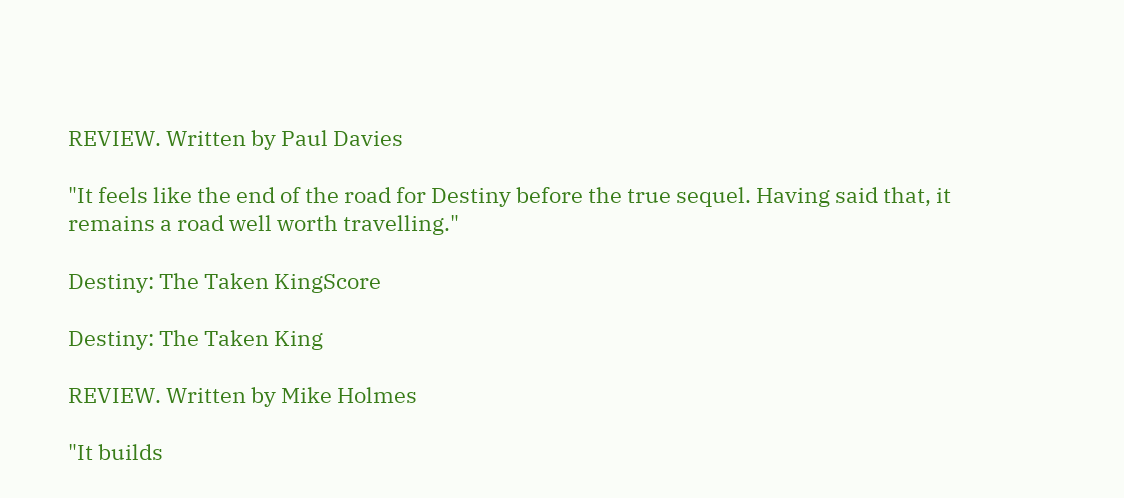REVIEW. Written by Paul Davies

"It feels like the end of the road for Destiny before the true sequel. Having said that, it remains a road well worth travelling."

Destiny: The Taken KingScore

Destiny: The Taken King

REVIEW. Written by Mike Holmes

"It builds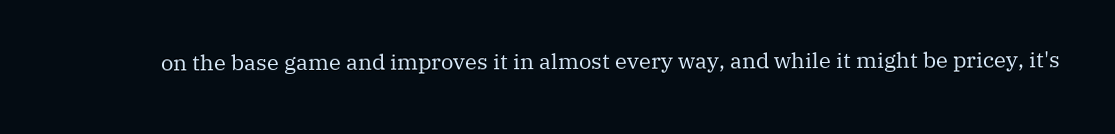on the base game and improves it in almost every way, and while it might be pricey, it's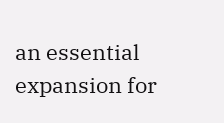an essential expansion for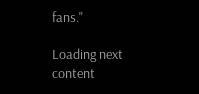fans."

Loading next content